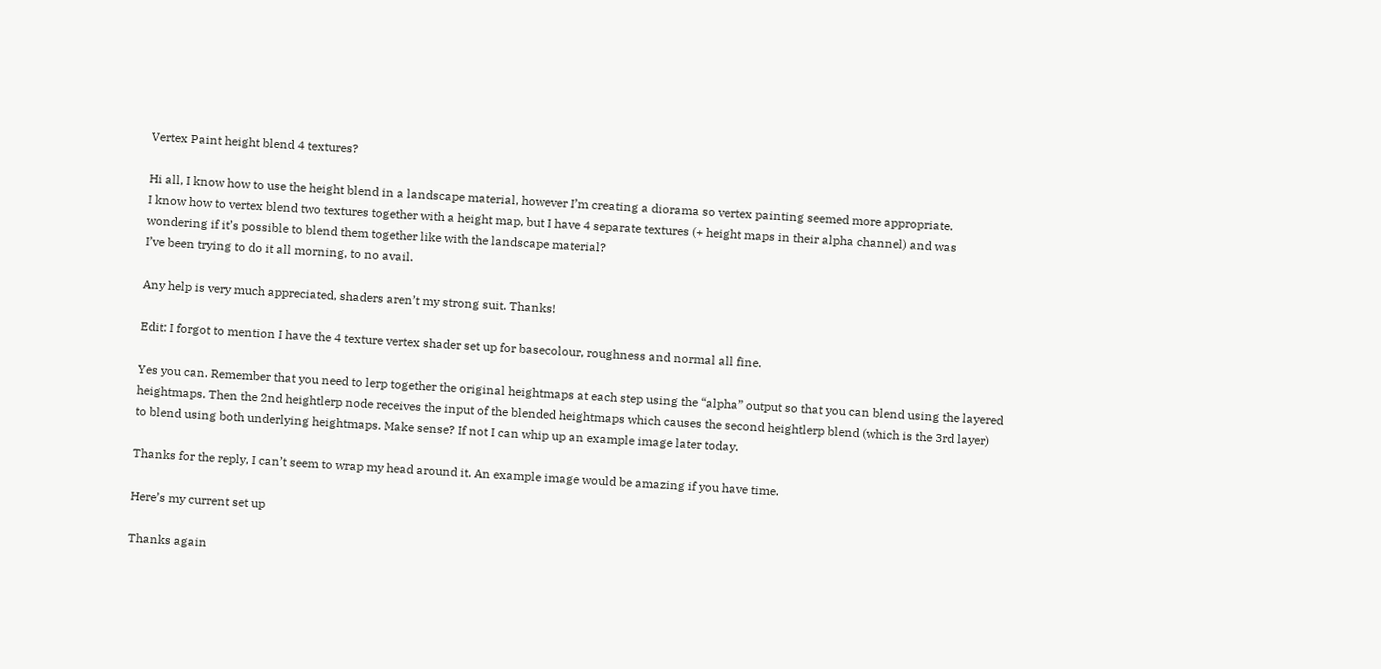Vertex Paint height blend 4 textures?

Hi all, I know how to use the height blend in a landscape material, however I’m creating a diorama so vertex painting seemed more appropriate.
I know how to vertex blend two textures together with a height map, but I have 4 separate textures (+ height maps in their alpha channel) and was wondering if it’s possible to blend them together like with the landscape material?
I’ve been trying to do it all morning, to no avail.

Any help is very much appreciated, shaders aren’t my strong suit. Thanks!

Edit: I forgot to mention I have the 4 texture vertex shader set up for basecolour, roughness and normal all fine.

Yes you can. Remember that you need to lerp together the original heightmaps at each step using the “alpha” output so that you can blend using the layered heightmaps. Then the 2nd heightlerp node receives the input of the blended heightmaps which causes the second heightlerp blend (which is the 3rd layer) to blend using both underlying heightmaps. Make sense? If not I can whip up an example image later today.

Thanks for the reply, I can’t seem to wrap my head around it. An example image would be amazing if you have time.

Here’s my current set up

Thanks again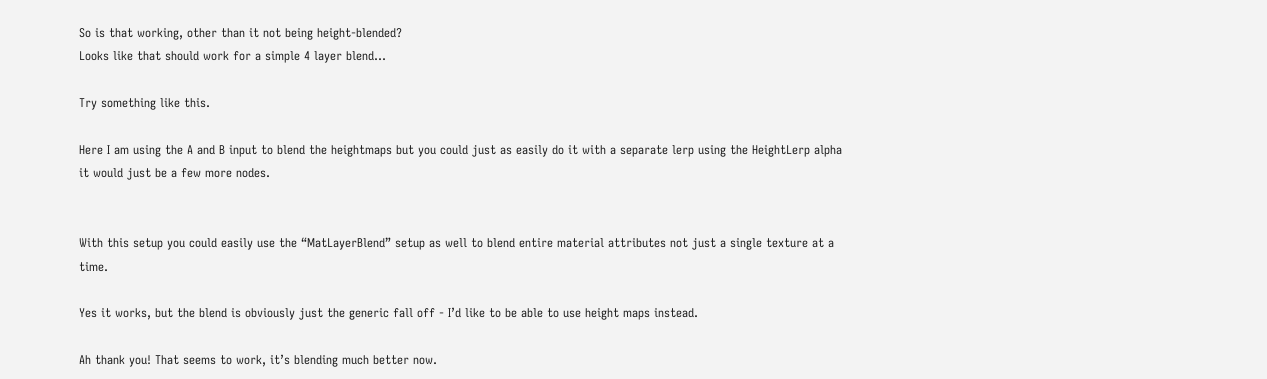So is that working, other than it not being height-blended?
Looks like that should work for a simple 4 layer blend…

Try something like this.

Here I am using the A and B input to blend the heightmaps but you could just as easily do it with a separate lerp using the HeightLerp alpha it would just be a few more nodes.


With this setup you could easily use the “MatLayerBlend” setup as well to blend entire material attributes not just a single texture at a time.

Yes it works, but the blend is obviously just the generic fall off - I’d like to be able to use height maps instead.

Ah thank you! That seems to work, it’s blending much better now.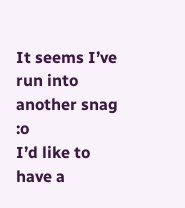It seems I’ve run into another snag :o
I’d like to have a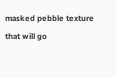masked pebble texture that will go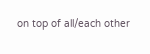on top of all/each other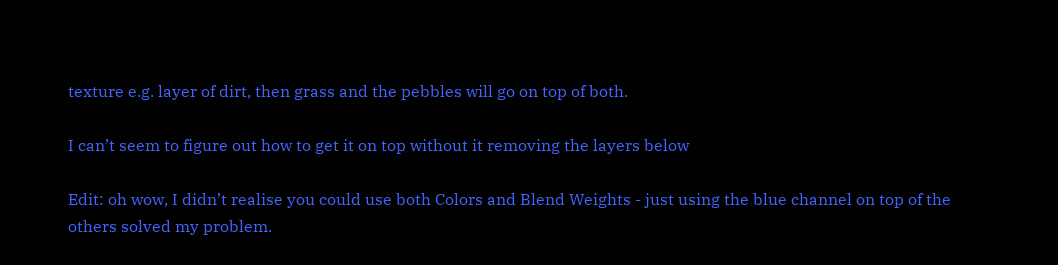texture e.g. layer of dirt, then grass and the pebbles will go on top of both.

I can’t seem to figure out how to get it on top without it removing the layers below

Edit: oh wow, I didn’t realise you could use both Colors and Blend Weights - just using the blue channel on top of the others solved my problem.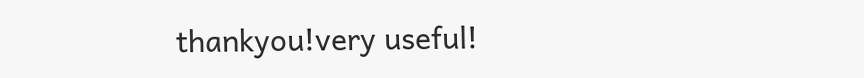thankyou!very useful!